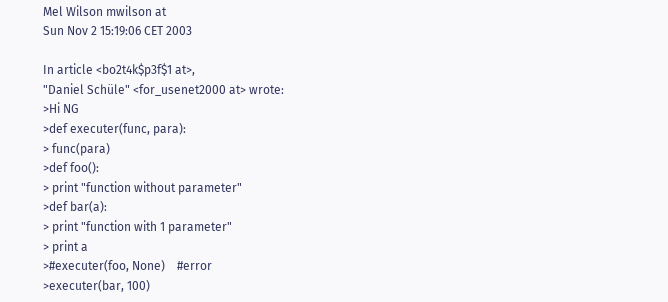Mel Wilson mwilson at
Sun Nov 2 15:19:06 CET 2003

In article <bo2t4k$p3f$1 at>,
"Daniel Schüle" <for_usenet2000 at> wrote:
>Hi NG
>def executer(func, para):
> func(para)
>def foo():
> print "function without parameter"
>def bar(a):
> print "function with 1 parameter"
> print a
>#executer(foo, None)    #error
>executer(bar, 100)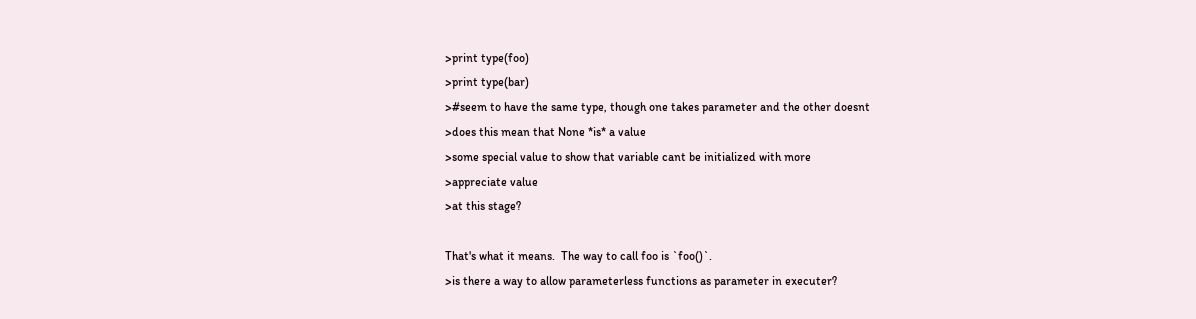>print type(foo)
>print type(bar)
>#seem to have the same type, though one takes parameter and the other doesnt
>does this mean that None *is* a value
>some special value to show that variable cant be initialized with more
>appreciate value
>at this stage?

That's what it means.  The way to call foo is `foo()`.
>is there a way to allow parameterless functions as parameter in executer?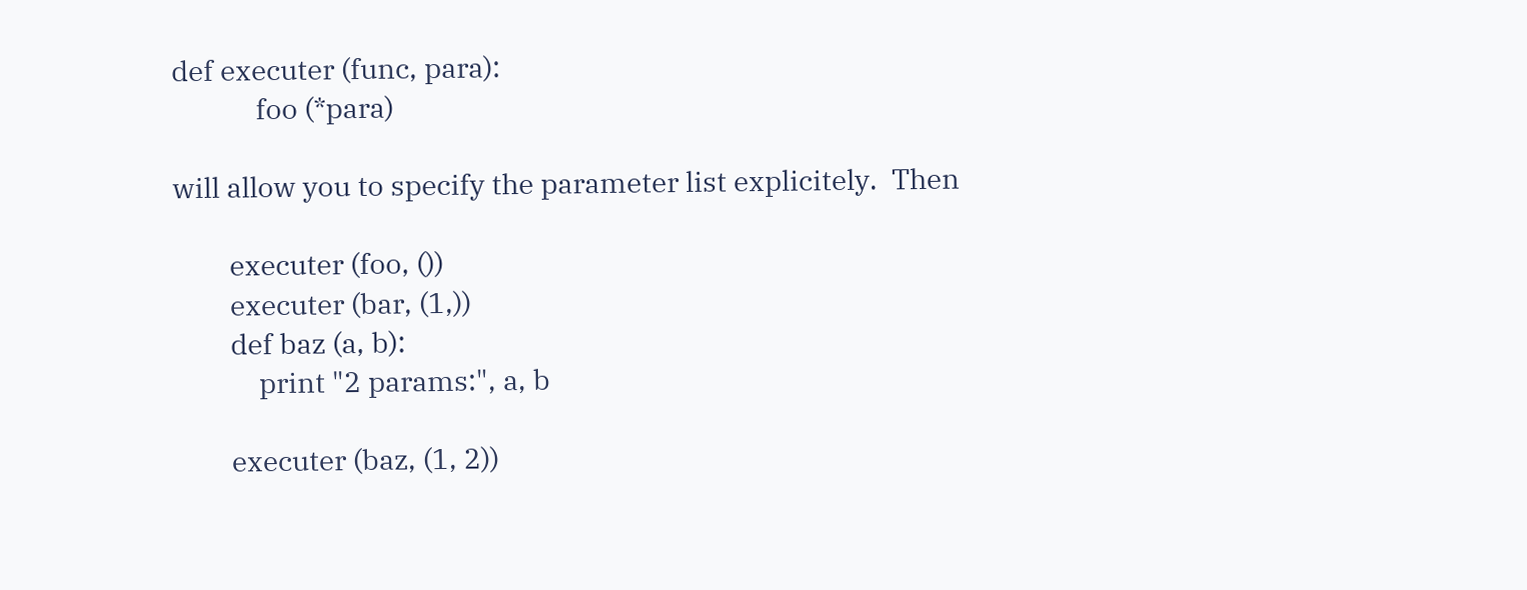def executer (func, para):
            foo (*para)

will allow you to specify the parameter list explicitely.  Then

        executer (foo, ())
        executer (bar, (1,))
        def baz (a, b):
            print "2 params:", a, b

        executer (baz, (1, 2))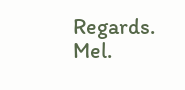Regards.        Mel.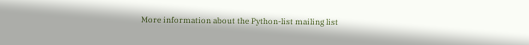More information about the Python-list mailing list